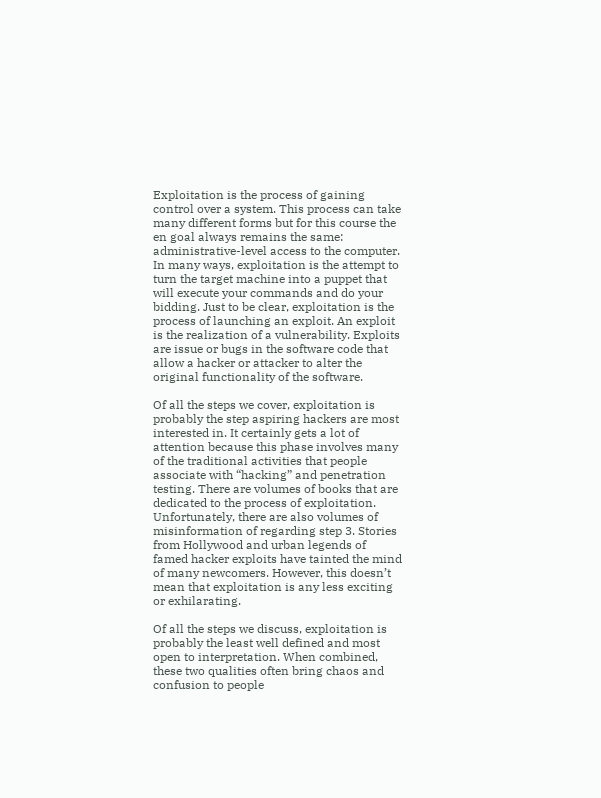Exploitation is the process of gaining control over a system. This process can take many different forms but for this course the en goal always remains the same: administrative-level access to the computer. In many ways, exploitation is the attempt to turn the target machine into a puppet that will execute your commands and do your bidding. Just to be clear, exploitation is the process of launching an exploit. An exploit is the realization of a vulnerability. Exploits are issue or bugs in the software code that allow a hacker or attacker to alter the original functionality of the software.

Of all the steps we cover, exploitation is probably the step aspiring hackers are most interested in. It certainly gets a lot of attention because this phase involves many of the traditional activities that people associate with “hacking” and penetration testing. There are volumes of books that are dedicated to the process of exploitation. Unfortunately, there are also volumes of misinformation of regarding step 3. Stories from Hollywood and urban legends of famed hacker exploits have tainted the mind of many newcomers. However, this doesn’t mean that exploitation is any less exciting or exhilarating.

Of all the steps we discuss, exploitation is probably the least well defined and most open to interpretation. When combined, these two qualities often bring chaos and confusion to people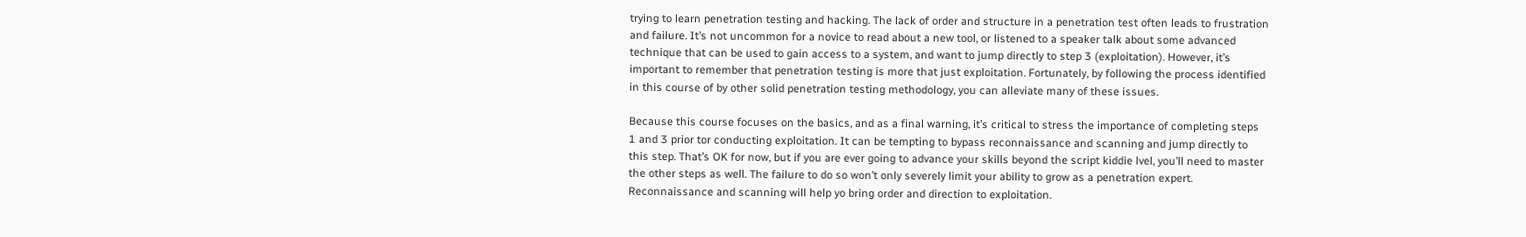trying to learn penetration testing and hacking. The lack of order and structure in a penetration test often leads to frustration and failure. It’s not uncommon for a novice to read about a new tool, or listened to a speaker talk about some advanced technique that can be used to gain access to a system, and want to jump directly to step 3 (exploitation). However, it’s important to remember that penetration testing is more that just exploitation. Fortunately, by following the process identified in this course of by other solid penetration testing methodology, you can alleviate many of these issues.

Because this course focuses on the basics, and as a final warning, it’s critical to stress the importance of completing steps 1 and 3 prior tor conducting exploitation. It can be tempting to bypass reconnaissance and scanning and jump directly to this step. That’s OK for now, but if you are ever going to advance your skills beyond the script kiddie lvel, you’ll need to master the other steps as well. The failure to do so won’t only severely limit your ability to grow as a penetration expert. Reconnaissance and scanning will help yo bring order and direction to exploitation.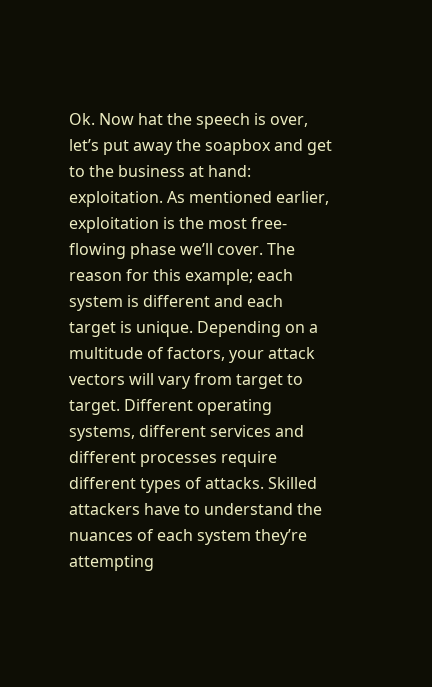Ok. Now hat the speech is over, let’s put away the soapbox and get to the business at hand: exploitation. As mentioned earlier, exploitation is the most free-flowing phase we’ll cover. The reason for this example; each system is different and each target is unique. Depending on a multitude of factors, your attack vectors will vary from target to target. Different operating systems, different services and different processes require different types of attacks. Skilled attackers have to understand the nuances of each system they’re attempting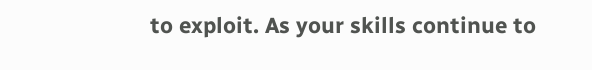to exploit. As your skills continue to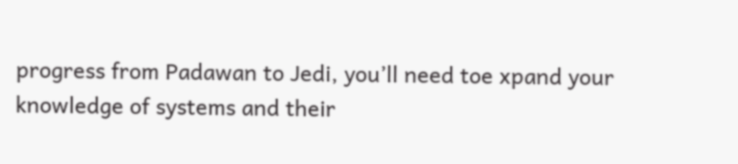progress from Padawan to Jedi, you’ll need toe xpand your knowledge of systems and their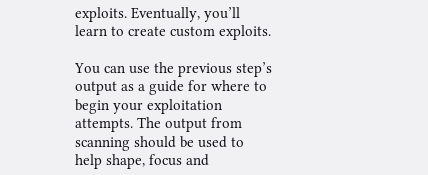exploits. Eventually, you’ll learn to create custom exploits.

You can use the previous step’s output as a guide for where to begin your exploitation attempts. The output from scanning should be used to help shape, focus and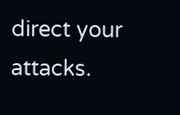direct your attacks.